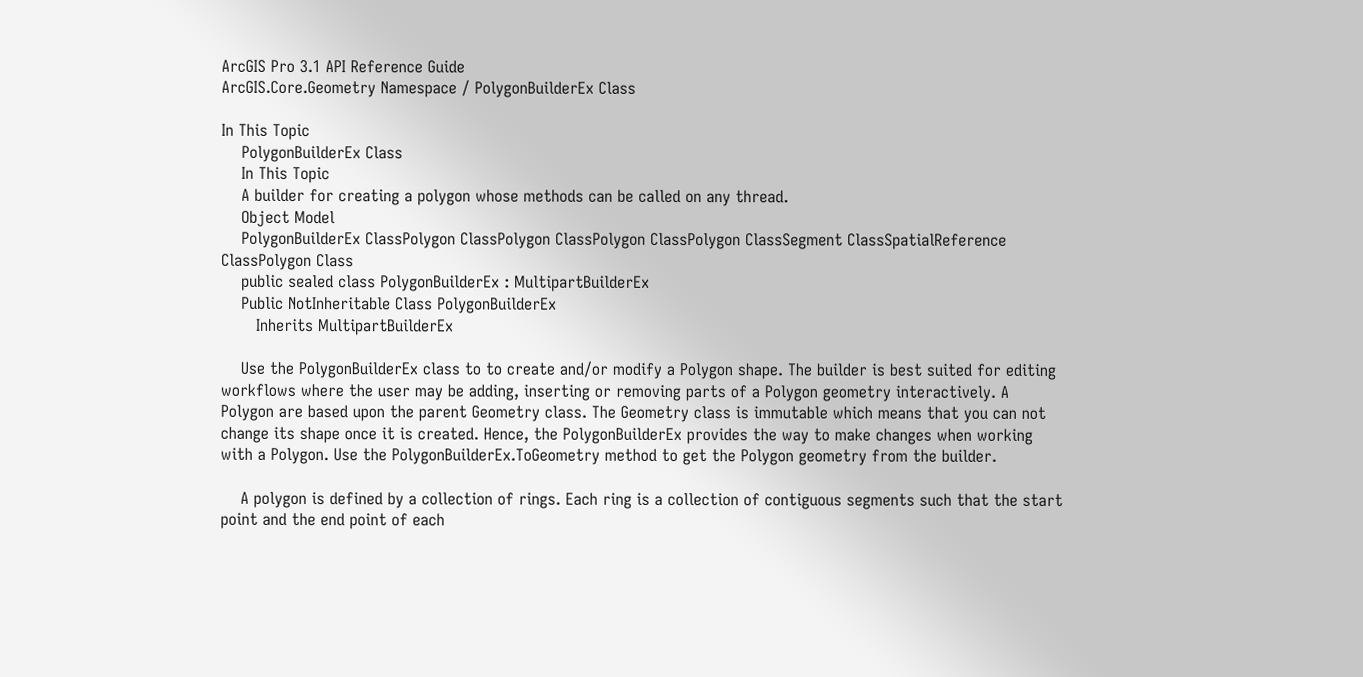ArcGIS Pro 3.1 API Reference Guide
ArcGIS.Core.Geometry Namespace / PolygonBuilderEx Class

In This Topic
    PolygonBuilderEx Class
    In This Topic
    A builder for creating a polygon whose methods can be called on any thread.
    Object Model
    PolygonBuilderEx ClassPolygon ClassPolygon ClassPolygon ClassPolygon ClassSegment ClassSpatialReference ClassPolygon Class
    public sealed class PolygonBuilderEx : MultipartBuilderEx
    Public NotInheritable Class PolygonBuilderEx
       Inherits MultipartBuilderEx

    Use the PolygonBuilderEx class to to create and/or modify a Polygon shape. The builder is best suited for editing workflows where the user may be adding, inserting or removing parts of a Polygon geometry interactively. A Polygon are based upon the parent Geometry class. The Geometry class is immutable which means that you can not change its shape once it is created. Hence, the PolygonBuilderEx provides the way to make changes when working with a Polygon. Use the PolygonBuilderEx.ToGeometry method to get the Polygon geometry from the builder.

    A polygon is defined by a collection of rings. Each ring is a collection of contiguous segments such that the start point and the end point of each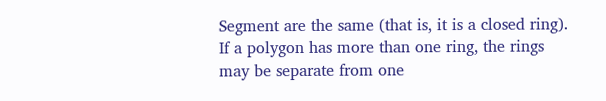Segment are the same (that is, it is a closed ring). If a polygon has more than one ring, the rings may be separate from one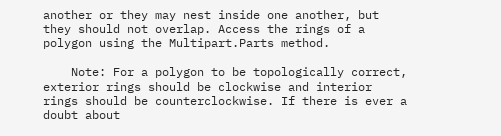another or they may nest inside one another, but they should not overlap. Access the rings of a polygon using the Multipart.Parts method.

    Note: For a polygon to be topologically correct, exterior rings should be clockwise and interior rings should be counterclockwise. If there is ever a doubt about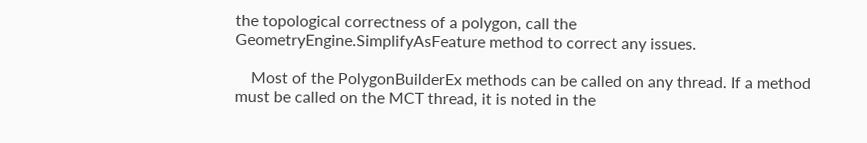the topological correctness of a polygon, call the GeometryEngine.SimplifyAsFeature method to correct any issues.

    Most of the PolygonBuilderEx methods can be called on any thread. If a method must be called on the MCT thread, it is noted in the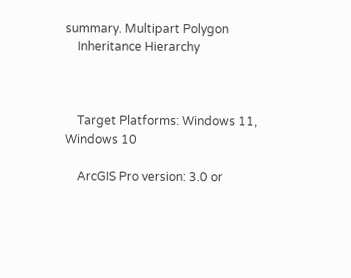summary. Multipart Polygon
    Inheritance Hierarchy



    Target Platforms: Windows 11, Windows 10

    ArcGIS Pro version: 3.0 or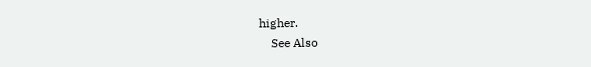higher.
    See Also